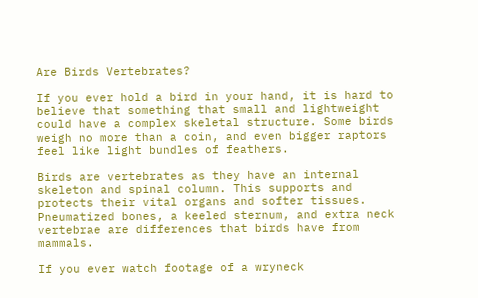Are Birds Vertebrates?

If you ever hold a bird in your hand, it is hard to believe that something that small and lightweight could have a complex skeletal structure. Some birds weigh no more than a coin, and even bigger raptors feel like light bundles of feathers.

Birds are vertebrates as they have an internal skeleton and spinal column. This supports and protects their vital organs and softer tissues. Pneumatized bones, a keeled sternum, and extra neck vertebrae are differences that birds have from mammals.

If you ever watch footage of a wryneck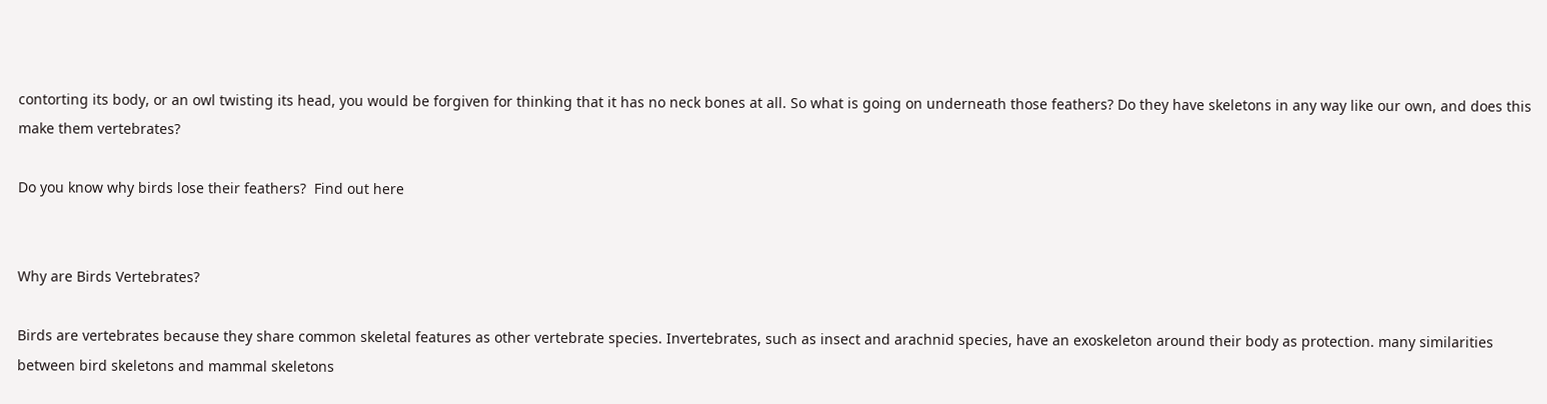contorting its body, or an owl twisting its head, you would be forgiven for thinking that it has no neck bones at all. So what is going on underneath those feathers? Do they have skeletons in any way like our own, and does this make them vertebrates?

Do you know why birds lose their feathers?  Find out here


Why are Birds Vertebrates?

Birds are vertebrates because they share common skeletal features as other vertebrate species. Invertebrates, such as insect and arachnid species, have an exoskeleton around their body as protection. many similarities between bird skeletons and mammal skeletons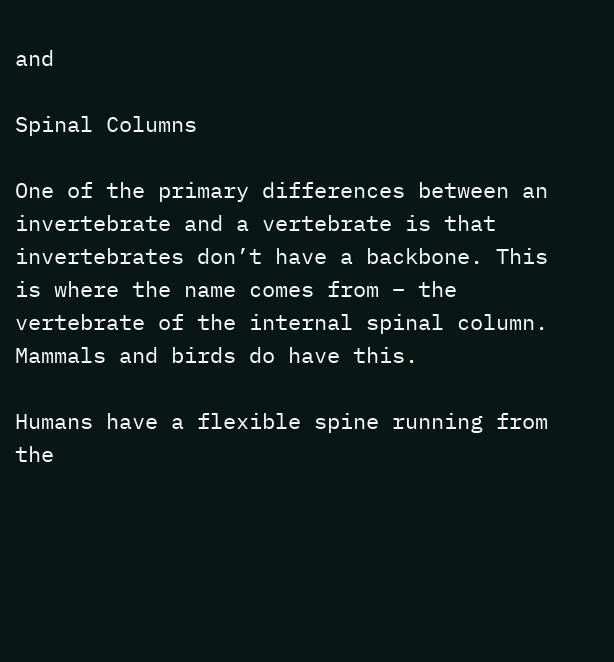and

Spinal Columns

One of the primary differences between an invertebrate and a vertebrate is that invertebrates don’t have a backbone. This is where the name comes from – the vertebrate of the internal spinal column. Mammals and birds do have this.

Humans have a flexible spine running from the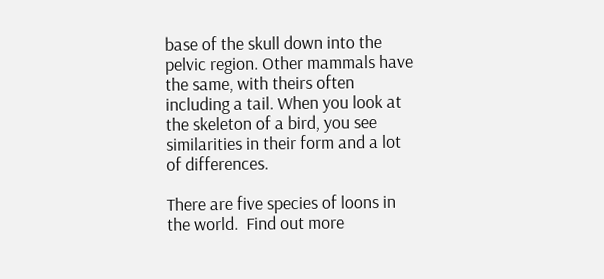base of the skull down into the pelvic region. Other mammals have the same, with theirs often including a tail. When you look at the skeleton of a bird, you see similarities in their form and a lot of differences.

There are five species of loons in the world.  Find out more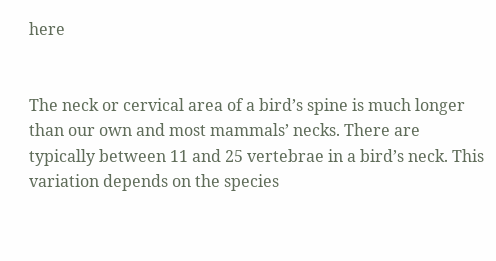here


The neck or cervical area of a bird’s spine is much longer than our own and most mammals’ necks. There are typically between 11 and 25 vertebrae in a bird’s neck. This variation depends on the species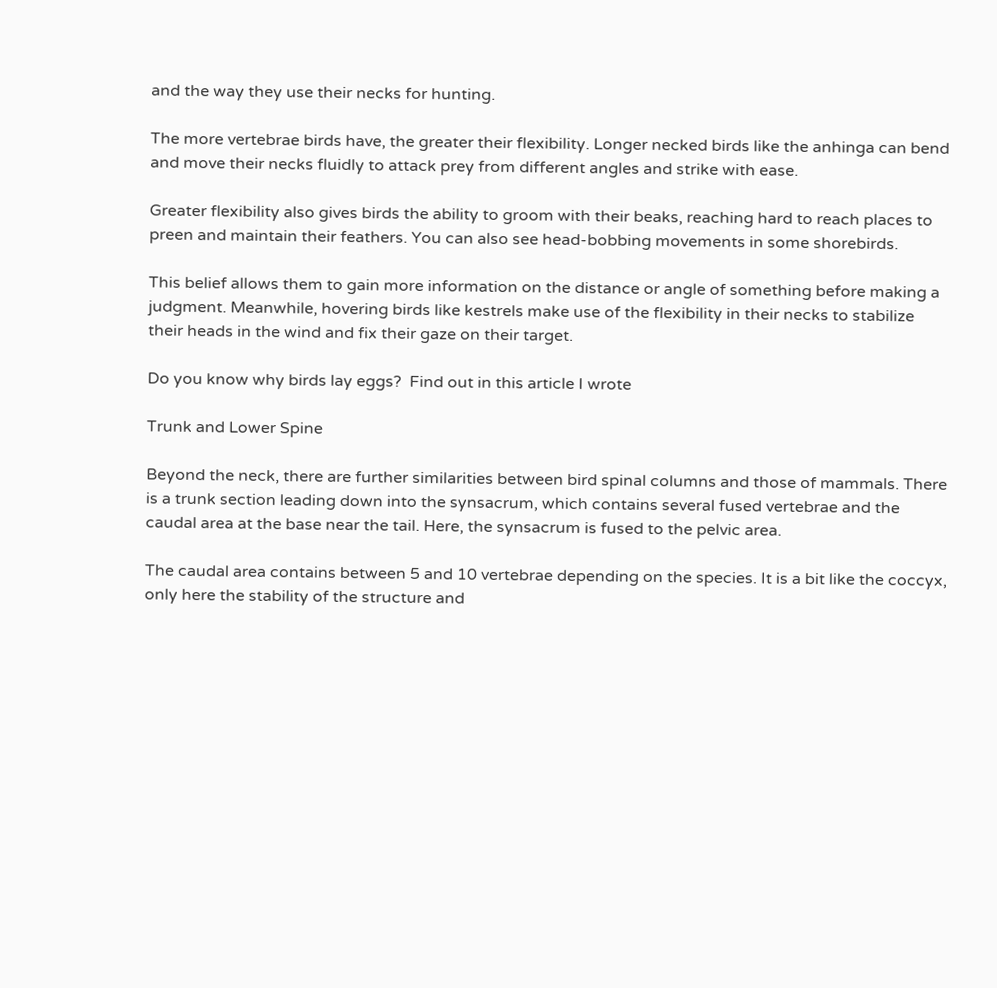and the way they use their necks for hunting.

The more vertebrae birds have, the greater their flexibility. Longer necked birds like the anhinga can bend and move their necks fluidly to attack prey from different angles and strike with ease.

Greater flexibility also gives birds the ability to groom with their beaks, reaching hard to reach places to preen and maintain their feathers. You can also see head-bobbing movements in some shorebirds.

This belief allows them to gain more information on the distance or angle of something before making a judgment. Meanwhile, hovering birds like kestrels make use of the flexibility in their necks to stabilize their heads in the wind and fix their gaze on their target.

Do you know why birds lay eggs?  Find out in this article I wrote

Trunk and Lower Spine

Beyond the neck, there are further similarities between bird spinal columns and those of mammals. There is a trunk section leading down into the synsacrum, which contains several fused vertebrae and the caudal area at the base near the tail. Here, the synsacrum is fused to the pelvic area.

The caudal area contains between 5 and 10 vertebrae depending on the species. It is a bit like the coccyx, only here the stability of the structure and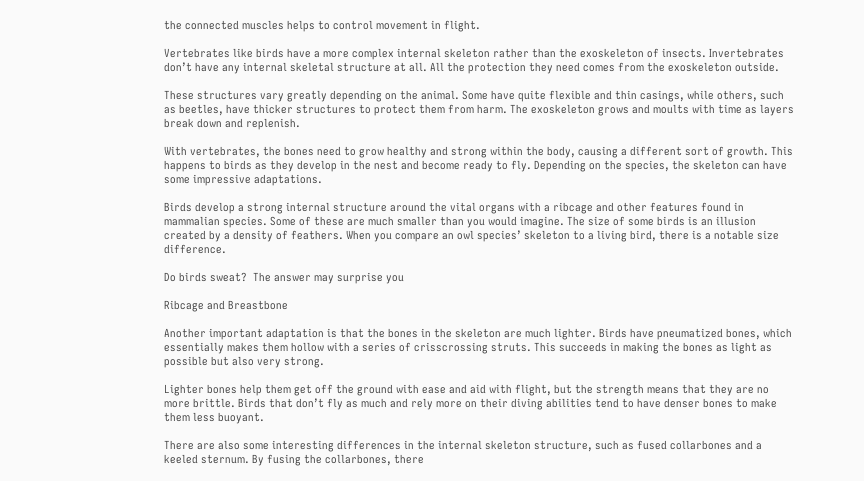the connected muscles helps to control movement in flight.

Vertebrates like birds have a more complex internal skeleton rather than the exoskeleton of insects. Invertebrates don’t have any internal skeletal structure at all. All the protection they need comes from the exoskeleton outside.

These structures vary greatly depending on the animal. Some have quite flexible and thin casings, while others, such as beetles, have thicker structures to protect them from harm. The exoskeleton grows and moults with time as layers break down and replenish.

With vertebrates, the bones need to grow healthy and strong within the body, causing a different sort of growth. This happens to birds as they develop in the nest and become ready to fly. Depending on the species, the skeleton can have some impressive adaptations.

Birds develop a strong internal structure around the vital organs with a ribcage and other features found in mammalian species. Some of these are much smaller than you would imagine. The size of some birds is an illusion created by a density of feathers. When you compare an owl species’ skeleton to a living bird, there is a notable size difference.

Do birds sweat?  The answer may surprise you

Ribcage and Breastbone

Another important adaptation is that the bones in the skeleton are much lighter. Birds have pneumatized bones, which essentially makes them hollow with a series of crisscrossing struts. This succeeds in making the bones as light as possible but also very strong.

Lighter bones help them get off the ground with ease and aid with flight, but the strength means that they are no more brittle. Birds that don’t fly as much and rely more on their diving abilities tend to have denser bones to make them less buoyant.

There are also some interesting differences in the internal skeleton structure, such as fused collarbones and a keeled sternum. By fusing the collarbones, there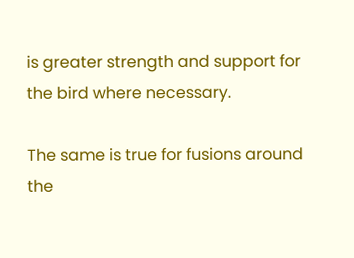is greater strength and support for the bird where necessary.

The same is true for fusions around the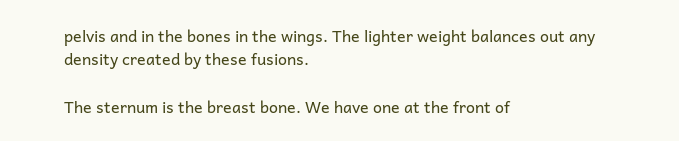pelvis and in the bones in the wings. The lighter weight balances out any density created by these fusions.

The sternum is the breast bone. We have one at the front of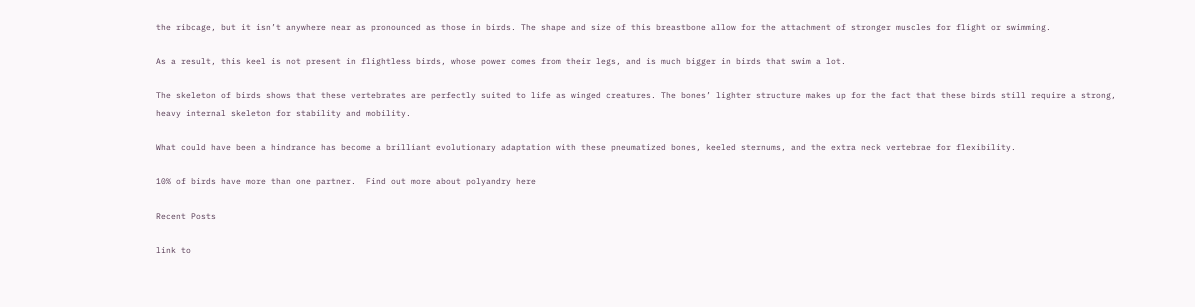the ribcage, but it isn’t anywhere near as pronounced as those in birds. The shape and size of this breastbone allow for the attachment of stronger muscles for flight or swimming.

As a result, this keel is not present in flightless birds, whose power comes from their legs, and is much bigger in birds that swim a lot.

The skeleton of birds shows that these vertebrates are perfectly suited to life as winged creatures. The bones’ lighter structure makes up for the fact that these birds still require a strong, heavy internal skeleton for stability and mobility.

What could have been a hindrance has become a brilliant evolutionary adaptation with these pneumatized bones, keeled sternums, and the extra neck vertebrae for flexibility.

10% of birds have more than one partner.  Find out more about polyandry here

Recent Posts

link to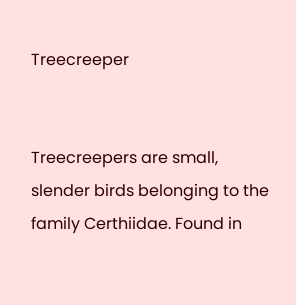Treecreeper


Treecreepers are small, slender birds belonging to the family Certhiidae. Found in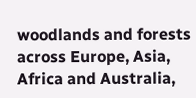woodlands and forests across Europe, Asia, Africa and Australia,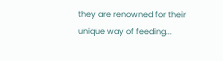they are renowned for their unique way of feeding...